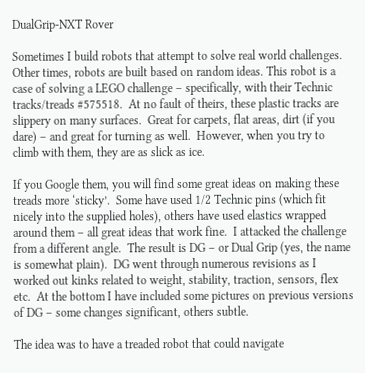DualGrip-NXT Rover

Sometimes I build robots that attempt to solve real world challenges.  Other times, robots are built based on random ideas. This robot is a case of solving a LEGO challenge – specifically, with their Technic tracks/treads #575518.  At no fault of theirs, these plastic tracks are slippery on many surfaces.  Great for carpets, flat areas, dirt (if you dare) – and great for turning as well.  However, when you try to climb with them, they are as slick as ice.

If you Google them, you will find some great ideas on making these treads more ‘sticky’.  Some have used 1/2 Technic pins (which fit nicely into the supplied holes), others have used elastics wrapped around them – all great ideas that work fine.  I attacked the challenge from a different angle.  The result is DG – or Dual Grip (yes, the name is somewhat plain).  DG went through numerous revisions as I worked out kinks related to weight, stability, traction, sensors, flex etc.  At the bottom I have included some pictures on previous versions of DG – some changes significant, others subtle.

The idea was to have a treaded robot that could navigate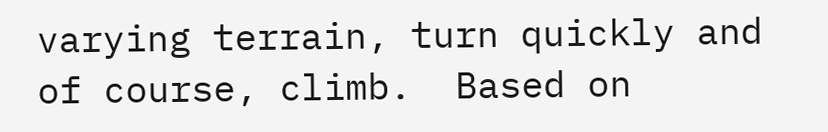varying terrain, turn quickly and of course, climb.  Based on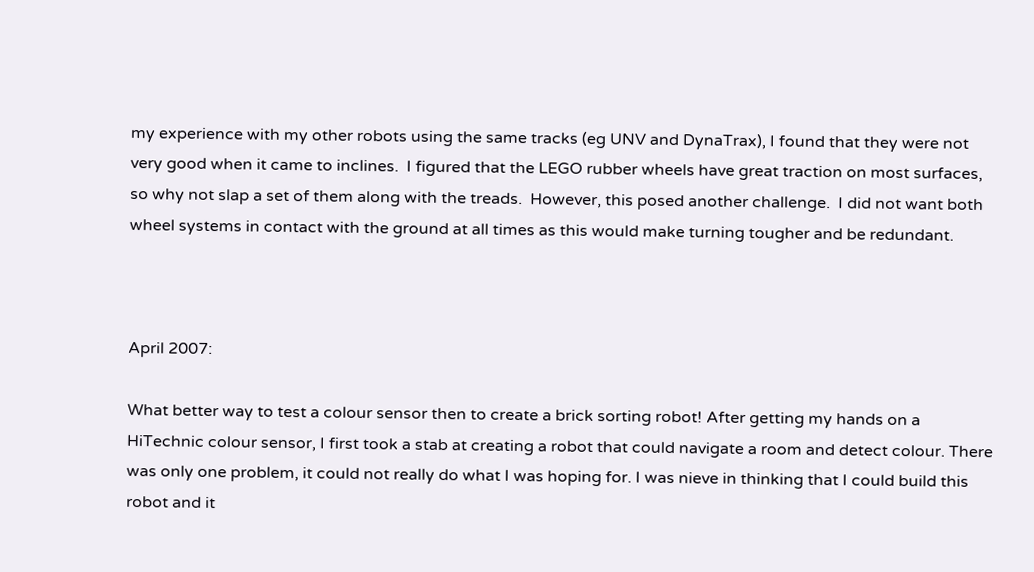my experience with my other robots using the same tracks (eg UNV and DynaTrax), I found that they were not very good when it came to inclines.  I figured that the LEGO rubber wheels have great traction on most surfaces, so why not slap a set of them along with the treads.  However, this posed another challenge.  I did not want both wheel systems in contact with the ground at all times as this would make turning tougher and be redundant.



April 2007:

What better way to test a colour sensor then to create a brick sorting robot! After getting my hands on a HiTechnic colour sensor, I first took a stab at creating a robot that could navigate a room and detect colour. There was only one problem, it could not really do what I was hoping for. I was nieve in thinking that I could build this robot and it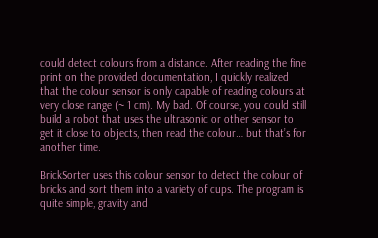could detect colours from a distance. After reading the fine print on the provided documentation, I quickly realized that the colour sensor is only capable of reading colours at very close range (~ 1 cm). My bad. Of course, you could still build a robot that uses the ultrasonic or other sensor to get it close to objects, then read the colour… but that’s for another time.

BrickSorter uses this colour sensor to detect the colour of bricks and sort them into a variety of cups. The program is quite simple, gravity and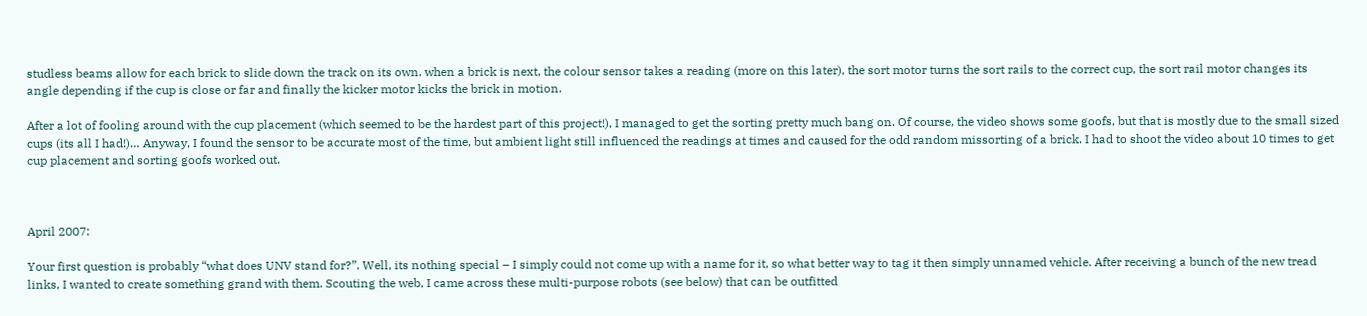studless beams allow for each brick to slide down the track on its own. when a brick is next, the colour sensor takes a reading (more on this later), the sort motor turns the sort rails to the correct cup, the sort rail motor changes its angle depending if the cup is close or far and finally the kicker motor kicks the brick in motion.

After a lot of fooling around with the cup placement (which seemed to be the hardest part of this project!), I managed to get the sorting pretty much bang on. Of course, the video shows some goofs, but that is mostly due to the small sized cups (its all I had!)… Anyway, I found the sensor to be accurate most of the time, but ambient light still influenced the readings at times and caused for the odd random missorting of a brick. I had to shoot the video about 10 times to get cup placement and sorting goofs worked out.



April 2007:

Your first question is probably “what does UNV stand for?”. Well, its nothing special – I simply could not come up with a name for it, so what better way to tag it then simply unnamed vehicle. After receiving a bunch of the new tread links, I wanted to create something grand with them. Scouting the web, I came across these multi-purpose robots (see below) that can be outfitted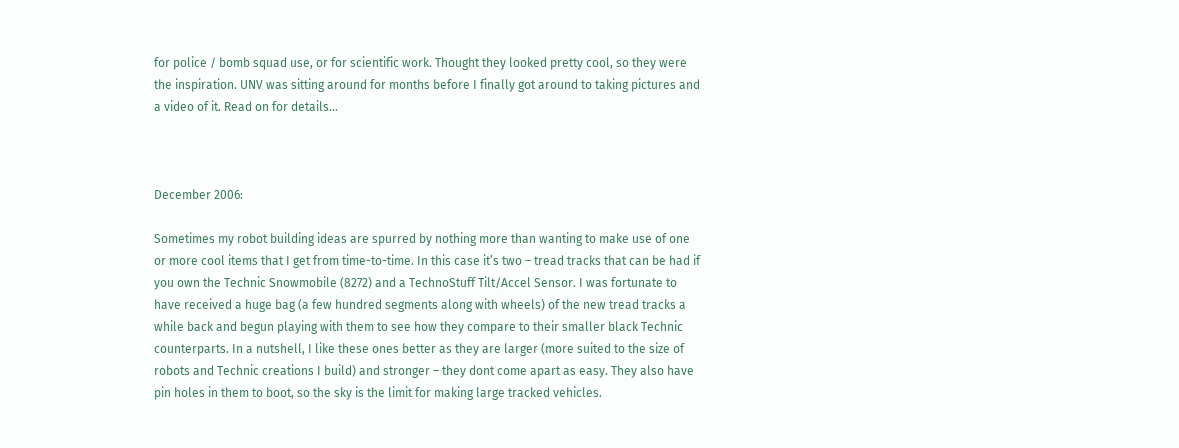for police / bomb squad use, or for scientific work. Thought they looked pretty cool, so they were the inspiration. UNV was sitting around for months before I finally got around to taking pictures and a video of it. Read on for details…



December 2006:

Sometimes my robot building ideas are spurred by nothing more than wanting to make use of one or more cool items that I get from time-to-time. In this case it’s two – tread tracks that can be had if you own the Technic Snowmobile (8272) and a TechnoStuff Tilt/Accel Sensor. I was fortunate to have received a huge bag (a few hundred segments along with wheels) of the new tread tracks a while back and begun playing with them to see how they compare to their smaller black Technic counterparts. In a nutshell, I like these ones better as they are larger (more suited to the size of robots and Technic creations I build) and stronger – they dont come apart as easy. They also have pin holes in them to boot, so the sky is the limit for making large tracked vehicles.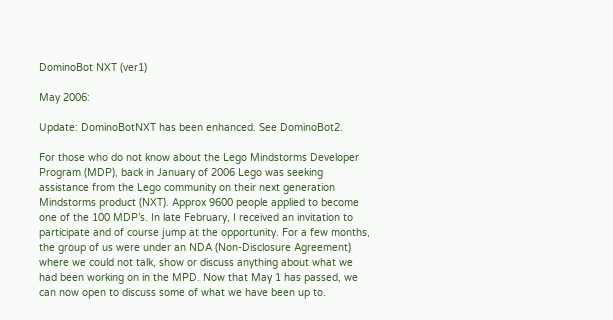DominoBot NXT (ver1)

May 2006:

Update: DominoBotNXT has been enhanced. See DominoBot2.

For those who do not know about the Lego Mindstorms Developer Program (MDP), back in January of 2006 Lego was seeking assistance from the Lego community on their next generation Mindstorms product (NXT). Approx 9600 people applied to become one of the 100 MDP’s. In late February, I received an invitation to participate and of course jump at the opportunity. For a few months, the group of us were under an NDA (Non-Disclosure Agreement) where we could not talk, show or discuss anything about what we had been working on in the MPD. Now that May 1 has passed, we can now open to discuss some of what we have been up to.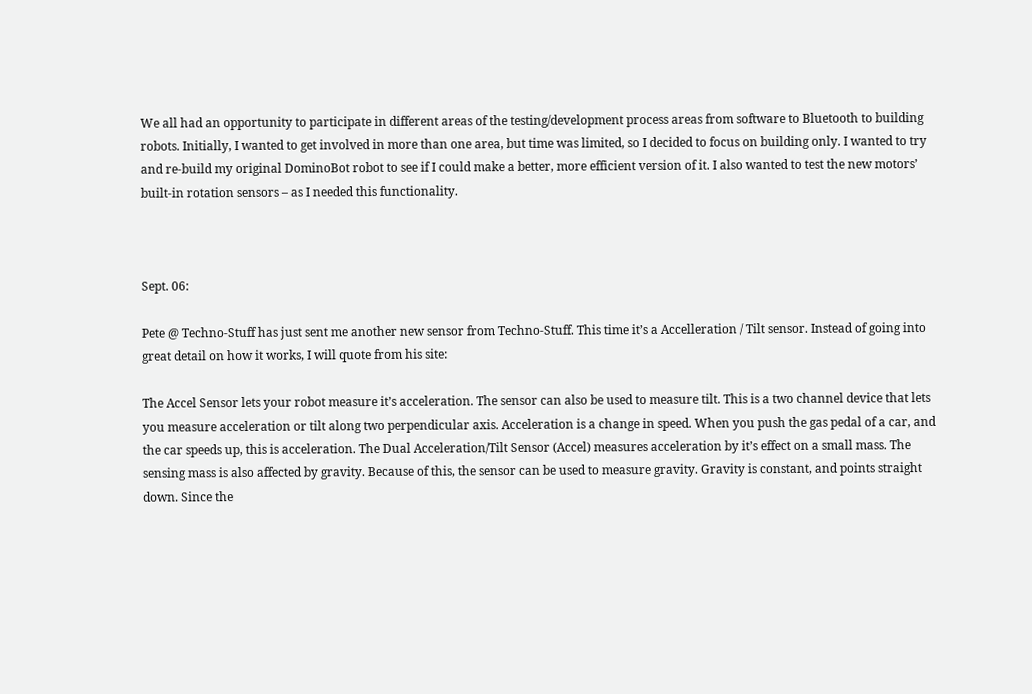We all had an opportunity to participate in different areas of the testing/development process areas from software to Bluetooth to building robots. Initially, I wanted to get involved in more than one area, but time was limited, so I decided to focus on building only. I wanted to try and re-build my original DominoBot robot to see if I could make a better, more efficient version of it. I also wanted to test the new motors’ built-in rotation sensors – as I needed this functionality.



Sept. 06:

Pete @ Techno-Stuff has just sent me another new sensor from Techno-Stuff. This time it’s a Accelleration / Tilt sensor. Instead of going into great detail on how it works, I will quote from his site:

The Accel Sensor lets your robot measure it’s acceleration. The sensor can also be used to measure tilt. This is a two channel device that lets you measure acceleration or tilt along two perpendicular axis. Acceleration is a change in speed. When you push the gas pedal of a car, and the car speeds up, this is acceleration. The Dual Acceleration/Tilt Sensor (Accel) measures acceleration by it’s effect on a small mass. The sensing mass is also affected by gravity. Because of this, the sensor can be used to measure gravity. Gravity is constant, and points straight down. Since the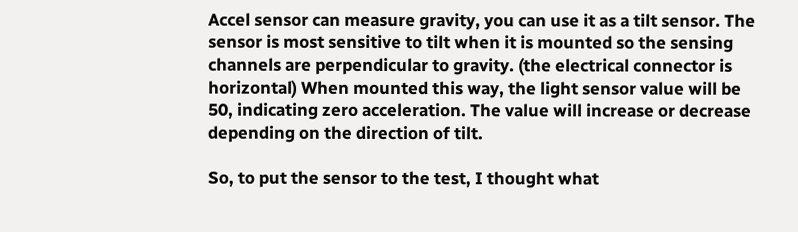Accel sensor can measure gravity, you can use it as a tilt sensor. The sensor is most sensitive to tilt when it is mounted so the sensing channels are perpendicular to gravity. (the electrical connector is horizontal) When mounted this way, the light sensor value will be 50, indicating zero acceleration. The value will increase or decrease depending on the direction of tilt.

So, to put the sensor to the test, I thought what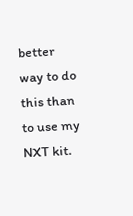better way to do this than to use my NXT kit.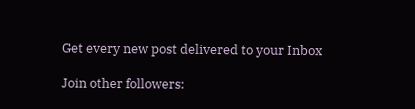Get every new post delivered to your Inbox

Join other followers: